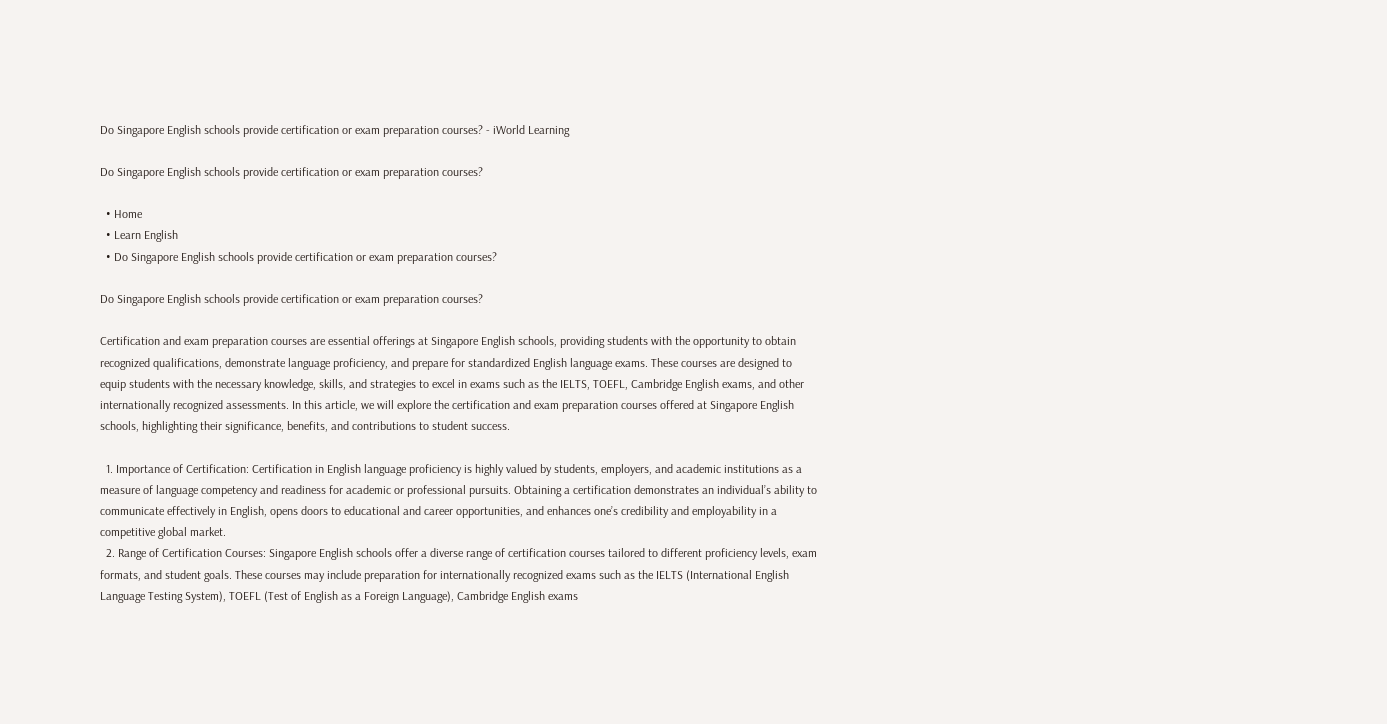Do Singapore English schools provide certification or exam preparation courses? - iWorld Learning

Do Singapore English schools provide certification or exam preparation courses?

  • Home
  • Learn English
  • Do Singapore English schools provide certification or exam preparation courses?

Do Singapore English schools provide certification or exam preparation courses?

Certification and exam preparation courses are essential offerings at Singapore English schools, providing students with the opportunity to obtain recognized qualifications, demonstrate language proficiency, and prepare for standardized English language exams. These courses are designed to equip students with the necessary knowledge, skills, and strategies to excel in exams such as the IELTS, TOEFL, Cambridge English exams, and other internationally recognized assessments. In this article, we will explore the certification and exam preparation courses offered at Singapore English schools, highlighting their significance, benefits, and contributions to student success.

  1. Importance of Certification: Certification in English language proficiency is highly valued by students, employers, and academic institutions as a measure of language competency and readiness for academic or professional pursuits. Obtaining a certification demonstrates an individual’s ability to communicate effectively in English, opens doors to educational and career opportunities, and enhances one’s credibility and employability in a competitive global market.
  2. Range of Certification Courses: Singapore English schools offer a diverse range of certification courses tailored to different proficiency levels, exam formats, and student goals. These courses may include preparation for internationally recognized exams such as the IELTS (International English Language Testing System), TOEFL (Test of English as a Foreign Language), Cambridge English exams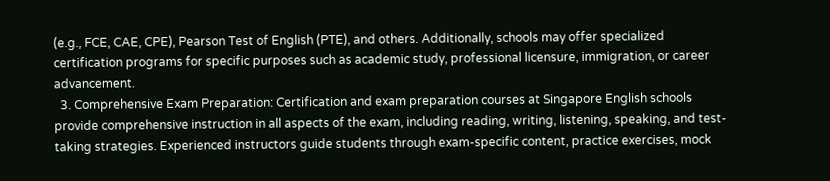(e.g., FCE, CAE, CPE), Pearson Test of English (PTE), and others. Additionally, schools may offer specialized certification programs for specific purposes such as academic study, professional licensure, immigration, or career advancement.
  3. Comprehensive Exam Preparation: Certification and exam preparation courses at Singapore English schools provide comprehensive instruction in all aspects of the exam, including reading, writing, listening, speaking, and test-taking strategies. Experienced instructors guide students through exam-specific content, practice exercises, mock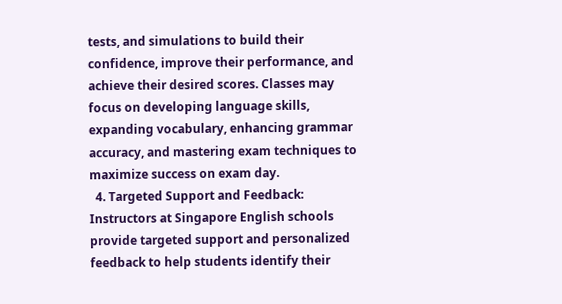tests, and simulations to build their confidence, improve their performance, and achieve their desired scores. Classes may focus on developing language skills, expanding vocabulary, enhancing grammar accuracy, and mastering exam techniques to maximize success on exam day.
  4. Targeted Support and Feedback: Instructors at Singapore English schools provide targeted support and personalized feedback to help students identify their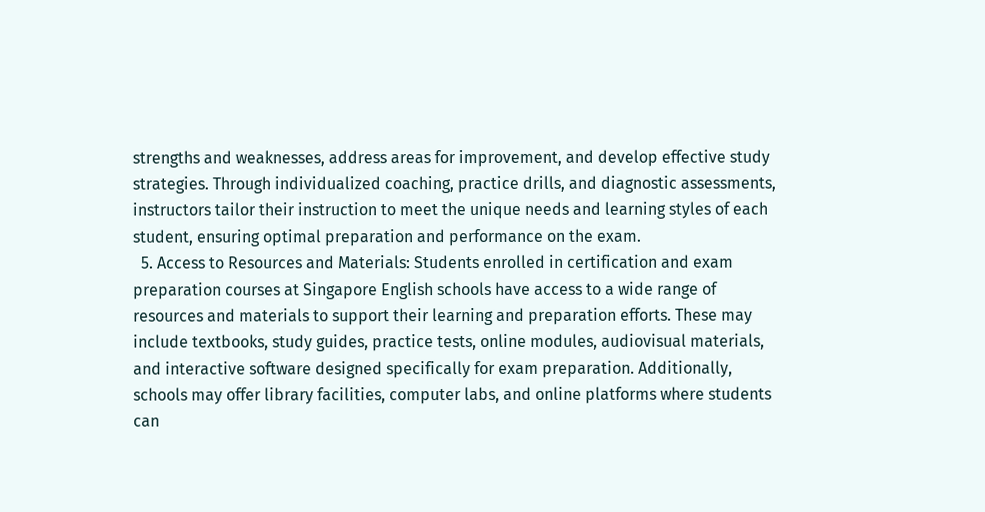strengths and weaknesses, address areas for improvement, and develop effective study strategies. Through individualized coaching, practice drills, and diagnostic assessments, instructors tailor their instruction to meet the unique needs and learning styles of each student, ensuring optimal preparation and performance on the exam.
  5. Access to Resources and Materials: Students enrolled in certification and exam preparation courses at Singapore English schools have access to a wide range of resources and materials to support their learning and preparation efforts. These may include textbooks, study guides, practice tests, online modules, audiovisual materials, and interactive software designed specifically for exam preparation. Additionally, schools may offer library facilities, computer labs, and online platforms where students can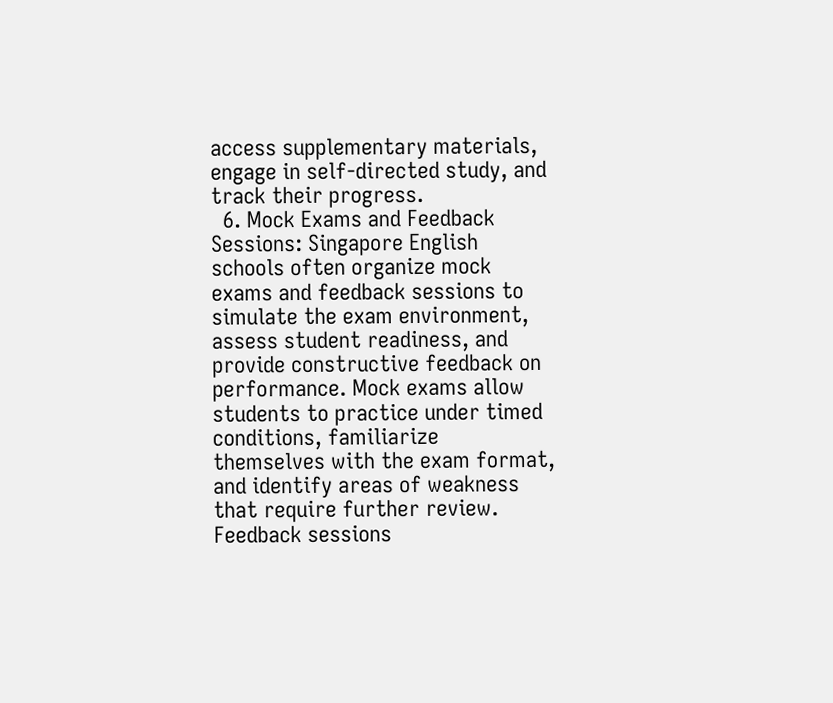access supplementary materials, engage in self-directed study, and track their progress.
  6. Mock Exams and Feedback Sessions: Singapore English schools often organize mock exams and feedback sessions to simulate the exam environment, assess student readiness, and provide constructive feedback on performance. Mock exams allow students to practice under timed conditions, familiarize themselves with the exam format, and identify areas of weakness that require further review. Feedback sessions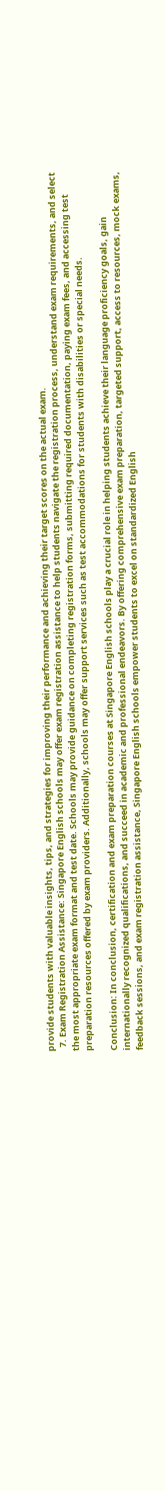provide students with valuable insights, tips, and strategies for improving their performance and achieving their target scores on the actual exam.
  7. Exam Registration Assistance: Singapore English schools may offer exam registration assistance to help students navigate the registration process, understand exam requirements, and select the most appropriate exam format and test date. Schools may provide guidance on completing registration forms, submitting required documentation, paying exam fees, and accessing test preparation resources offered by exam providers. Additionally, schools may offer support services such as test accommodations for students with disabilities or special needs.

Conclusion: In conclusion, certification and exam preparation courses at Singapore English schools play a crucial role in helping students achieve their language proficiency goals, gain internationally recognized qualifications, and succeed in academic and professional endeavors. By offering comprehensive exam preparation, targeted support, access to resources, mock exams, feedback sessions, and exam registration assistance, Singapore English schools empower students to excel on standardized English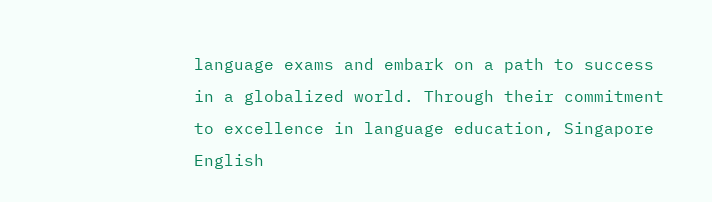language exams and embark on a path to success in a globalized world. Through their commitment to excellence in language education, Singapore English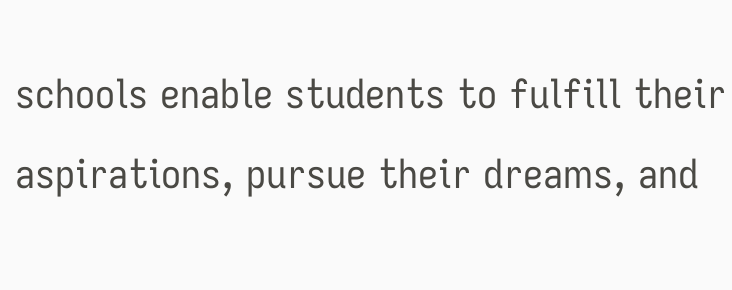schools enable students to fulfill their aspirations, pursue their dreams, and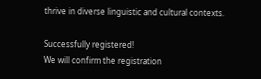thrive in diverse linguistic and cultural contexts.

Successfully registered!
We will confirm the registration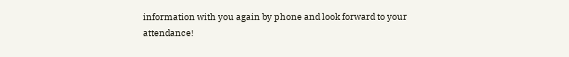information with you again by phone and look forward to your attendance!